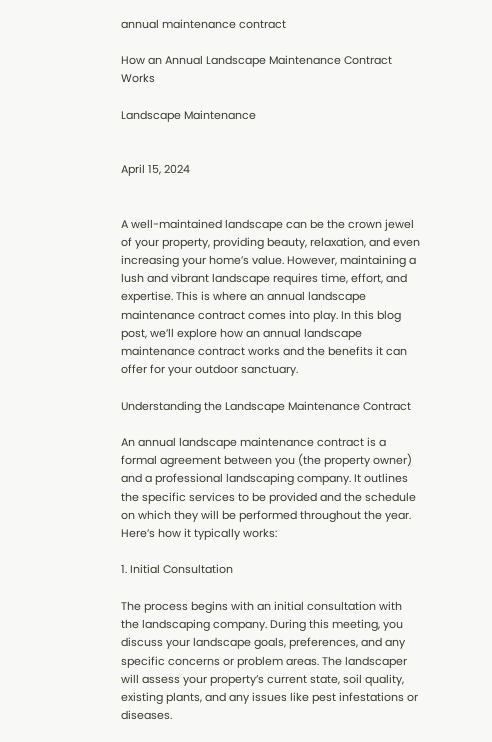annual maintenance contract

How an Annual Landscape Maintenance Contract Works

Landscape Maintenance


April 15, 2024


A well-maintained landscape can be the crown jewel of your property, providing beauty, relaxation, and even increasing your home’s value. However, maintaining a lush and vibrant landscape requires time, effort, and expertise. This is where an annual landscape maintenance contract comes into play. In this blog post, we’ll explore how an annual landscape maintenance contract works and the benefits it can offer for your outdoor sanctuary.

Understanding the Landscape Maintenance Contract

An annual landscape maintenance contract is a formal agreement between you (the property owner) and a professional landscaping company. It outlines the specific services to be provided and the schedule on which they will be performed throughout the year. Here’s how it typically works:

1. Initial Consultation

The process begins with an initial consultation with the landscaping company. During this meeting, you discuss your landscape goals, preferences, and any specific concerns or problem areas. The landscaper will assess your property’s current state, soil quality, existing plants, and any issues like pest infestations or diseases.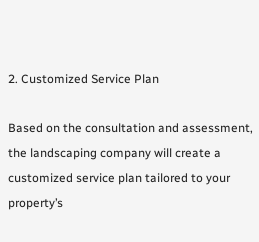2. Customized Service Plan

Based on the consultation and assessment, the landscaping company will create a customized service plan tailored to your property’s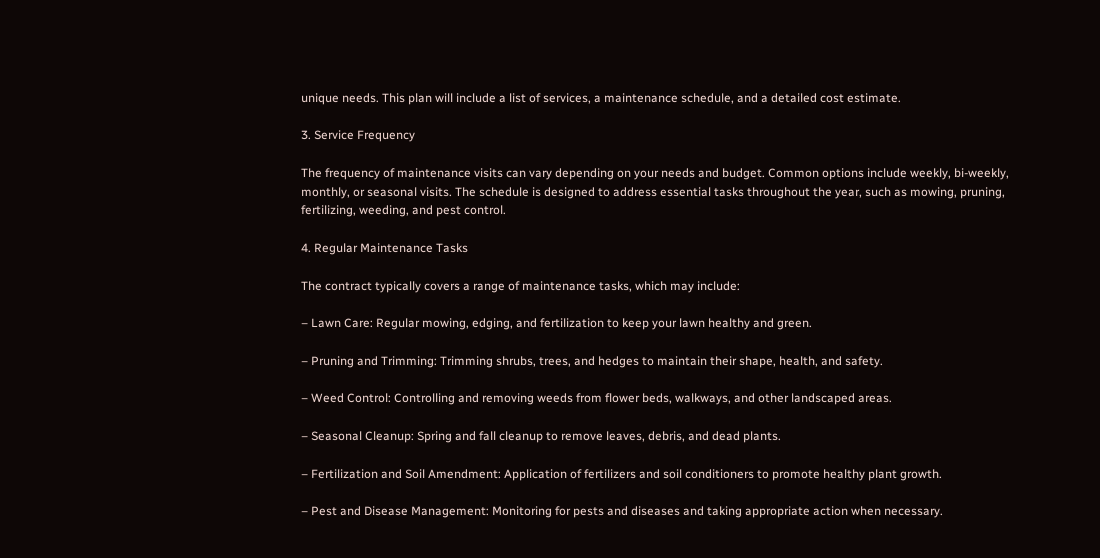unique needs. This plan will include a list of services, a maintenance schedule, and a detailed cost estimate.

3. Service Frequency

The frequency of maintenance visits can vary depending on your needs and budget. Common options include weekly, bi-weekly, monthly, or seasonal visits. The schedule is designed to address essential tasks throughout the year, such as mowing, pruning, fertilizing, weeding, and pest control.

4. Regular Maintenance Tasks

The contract typically covers a range of maintenance tasks, which may include:

– Lawn Care: Regular mowing, edging, and fertilization to keep your lawn healthy and green.

– Pruning and Trimming: Trimming shrubs, trees, and hedges to maintain their shape, health, and safety.

– Weed Control: Controlling and removing weeds from flower beds, walkways, and other landscaped areas.

– Seasonal Cleanup: Spring and fall cleanup to remove leaves, debris, and dead plants.

– Fertilization and Soil Amendment: Application of fertilizers and soil conditioners to promote healthy plant growth.

– Pest and Disease Management: Monitoring for pests and diseases and taking appropriate action when necessary.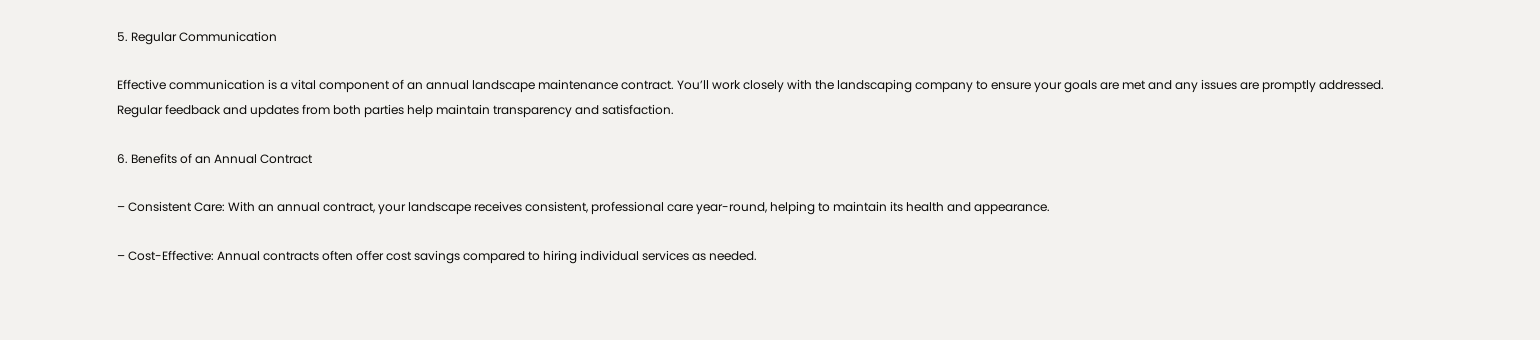5. Regular Communication

Effective communication is a vital component of an annual landscape maintenance contract. You’ll work closely with the landscaping company to ensure your goals are met and any issues are promptly addressed. Regular feedback and updates from both parties help maintain transparency and satisfaction.

6. Benefits of an Annual Contract

– Consistent Care: With an annual contract, your landscape receives consistent, professional care year-round, helping to maintain its health and appearance.

– Cost-Effective: Annual contracts often offer cost savings compared to hiring individual services as needed.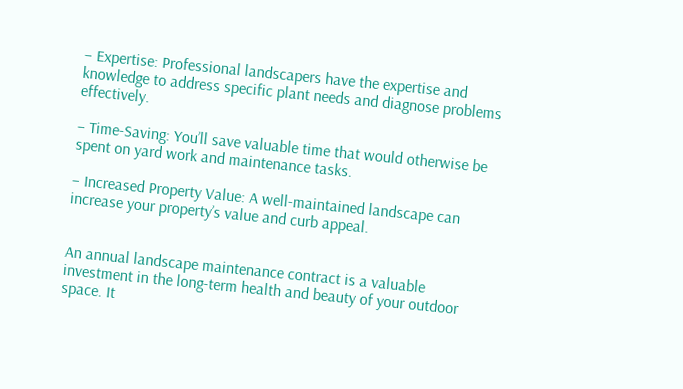– Expertise: Professional landscapers have the expertise and knowledge to address specific plant needs and diagnose problems effectively.

– Time-Saving: You’ll save valuable time that would otherwise be spent on yard work and maintenance tasks.

– Increased Property Value: A well-maintained landscape can increase your property’s value and curb appeal.


An annual landscape maintenance contract is a valuable investment in the long-term health and beauty of your outdoor space. It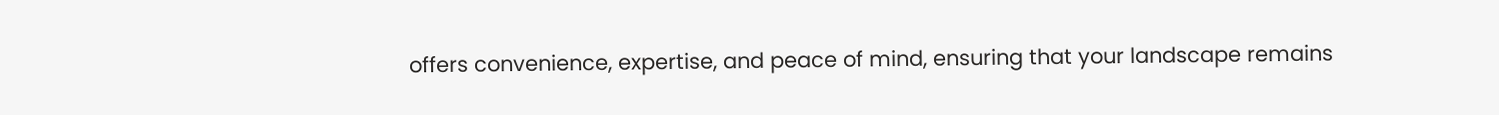offers convenience, expertise, and peace of mind, ensuring that your landscape remains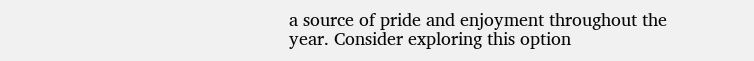a source of pride and enjoyment throughout the year. Consider exploring this option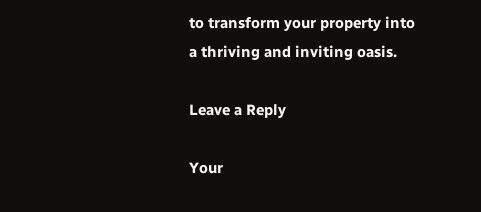to transform your property into a thriving and inviting oasis.

Leave a Reply

Your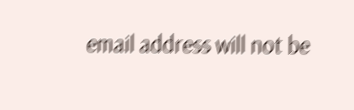email address will not be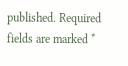published. Required fields are marked *